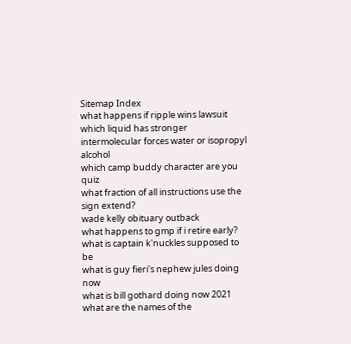Sitemap Index
what happens if ripple wins lawsuit
which liquid has stronger intermolecular forces water or isopropyl alcohol
which camp buddy character are you quiz
what fraction of all instructions use the sign extend?
wade kelly obituary outback
what happens to gmp if i retire early?
what is captain k'nuckles supposed to be
what is guy fieri's nephew jules doing now
what is bill gothard doing now 2021
what are the names of the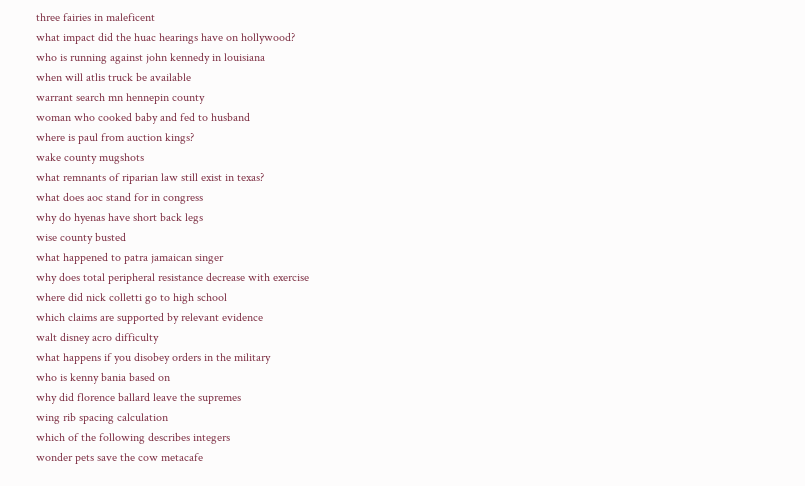three fairies in maleficent
what impact did the huac hearings have on hollywood?
who is running against john kennedy in louisiana
when will atlis truck be available
warrant search mn hennepin county
woman who cooked baby and fed to husband
where is paul from auction kings?
wake county mugshots
what remnants of riparian law still exist in texas?
what does aoc stand for in congress
why do hyenas have short back legs
wise county busted
what happened to patra jamaican singer
why does total peripheral resistance decrease with exercise
where did nick colletti go to high school
which claims are supported by relevant evidence
walt disney acro difficulty
what happens if you disobey orders in the military
who is kenny bania based on
why did florence ballard leave the supremes
wing rib spacing calculation
which of the following describes integers
wonder pets save the cow metacafe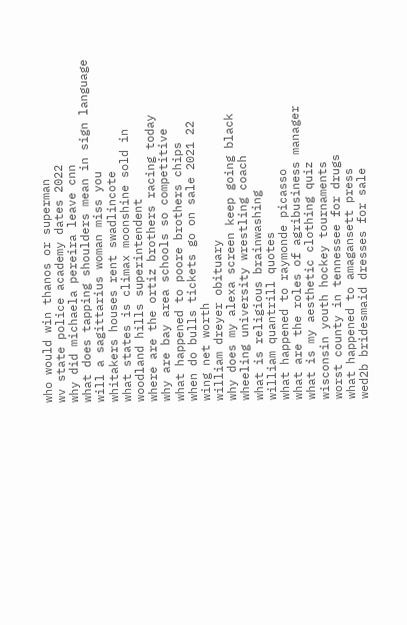who would win thanos or superman
wv state police academy dates 2022
why did michaela pereira leave cnn
what does tapping shoulders mean in sign language
will a sagittarius woman miss you
whitakers houses rent swadlincote
what states is climax moonshine sold in
woodland hills superintendent
where are the ortiz brothers racing today
why are bay area schools so competitive
what happened to poore brothers chips
when do bulls tickets go on sale 2021 22
wing net worth
william dreyer obituary
why does my alexa screen keep going black
wheeling university wrestling coach
what is religious brainwashing
william quantrill quotes
what happened to raymonde picasso
what are the roles of agribusiness manager
what is my aesthetic clothing quiz
wisconsin youth hockey tournaments
worst county in tennessee for drugs
what happened to amagansett press
wed2b bridesmaid dresses for sale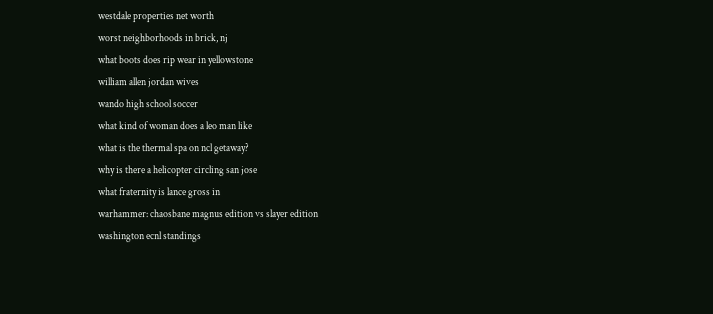westdale properties net worth
worst neighborhoods in brick, nj
what boots does rip wear in yellowstone
william allen jordan wives
wando high school soccer
what kind of woman does a leo man like
what is the thermal spa on ncl getaway?
why is there a helicopter circling san jose
what fraternity is lance gross in
warhammer: chaosbane magnus edition vs slayer edition
washington ecnl standings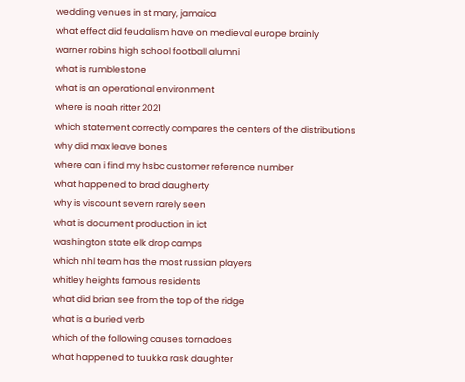wedding venues in st mary, jamaica
what effect did feudalism have on medieval europe brainly
warner robins high school football alumni
what is rumblestone
what is an operational environment
where is noah ritter 2021
which statement correctly compares the centers of the distributions
why did max leave bones
where can i find my hsbc customer reference number
what happened to brad daugherty
why is viscount severn rarely seen
what is document production in ict
washington state elk drop camps
which nhl team has the most russian players
whitley heights famous residents
what did brian see from the top of the ridge
what is a buried verb
which of the following causes tornadoes
what happened to tuukka rask daughter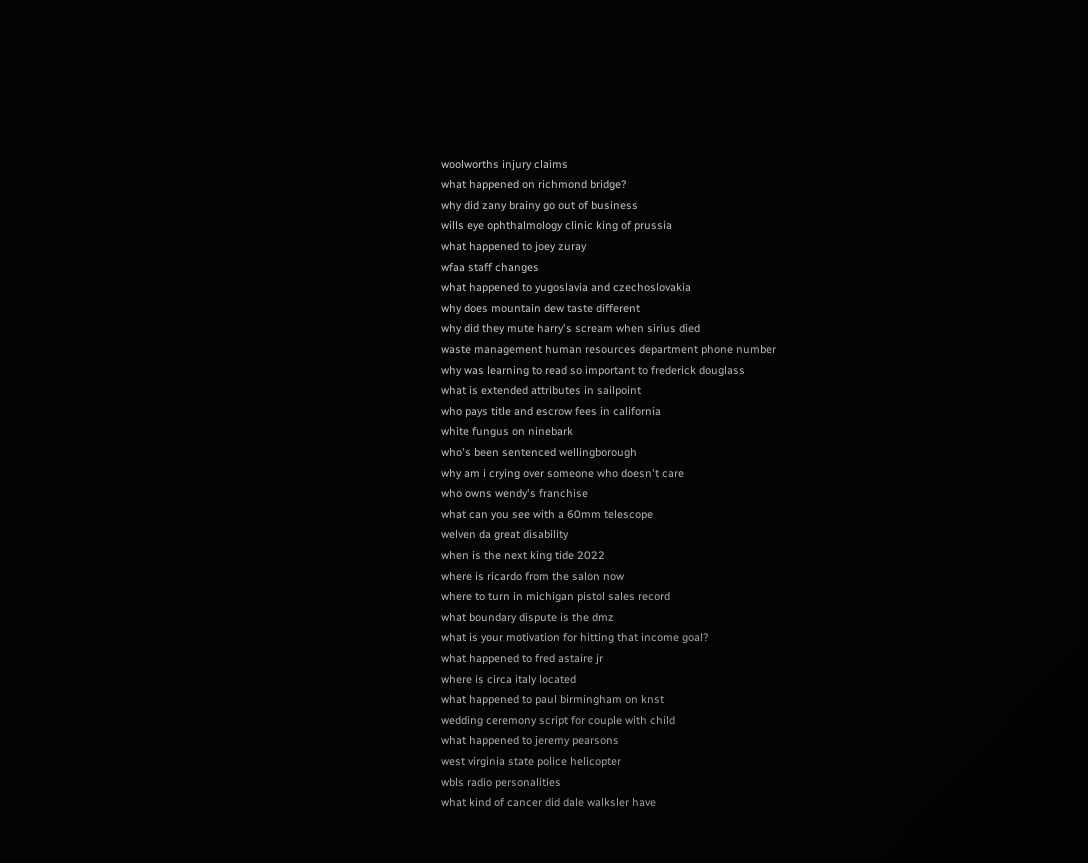woolworths injury claims
what happened on richmond bridge?
why did zany brainy go out of business
wills eye ophthalmology clinic king of prussia
what happened to joey zuray
wfaa staff changes
what happened to yugoslavia and czechoslovakia
why does mountain dew taste different
why did they mute harry's scream when sirius died
waste management human resources department phone number
why was learning to read so important to frederick douglass
what is extended attributes in sailpoint
who pays title and escrow fees in california
white fungus on ninebark
who's been sentenced wellingborough
why am i crying over someone who doesn't care
who owns wendy's franchise
what can you see with a 60mm telescope
welven da great disability
when is the next king tide 2022
where is ricardo from the salon now
where to turn in michigan pistol sales record
what boundary dispute is the dmz
what is your motivation for hitting that income goal?
what happened to fred astaire jr
where is circa italy located
what happened to paul birmingham on knst
wedding ceremony script for couple with child
what happened to jeremy pearsons
west virginia state police helicopter
wbls radio personalities
what kind of cancer did dale walksler have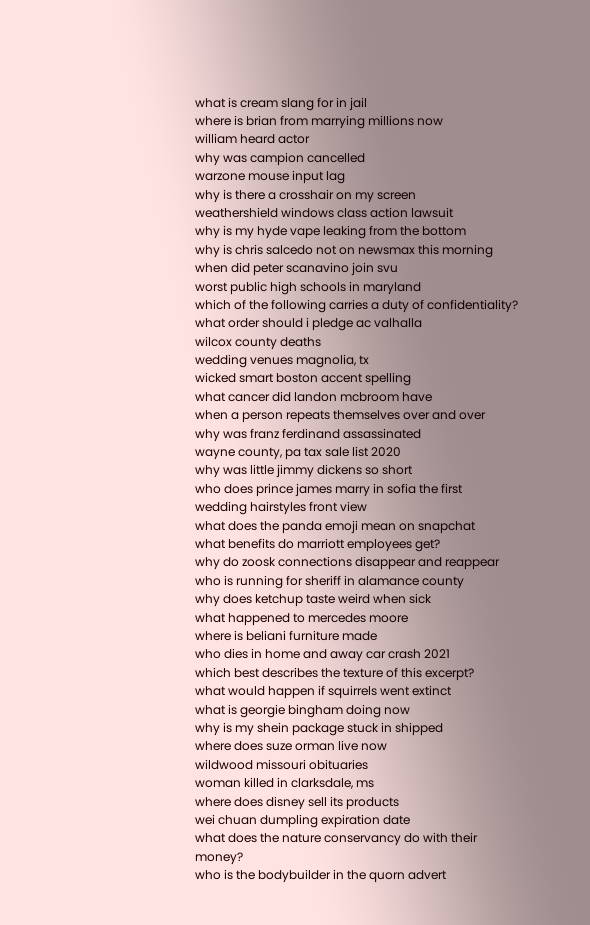what is cream slang for in jail
where is brian from marrying millions now
william heard actor
why was campion cancelled
warzone mouse input lag
why is there a crosshair on my screen
weathershield windows class action lawsuit
why is my hyde vape leaking from the bottom
why is chris salcedo not on newsmax this morning
when did peter scanavino join svu
worst public high schools in maryland
which of the following carries a duty of confidentiality?
what order should i pledge ac valhalla
wilcox county deaths
wedding venues magnolia, tx
wicked smart boston accent spelling
what cancer did landon mcbroom have
when a person repeats themselves over and over
why was franz ferdinand assassinated
wayne county, pa tax sale list 2020
why was little jimmy dickens so short
who does prince james marry in sofia the first
wedding hairstyles front view
what does the panda emoji mean on snapchat
what benefits do marriott employees get?
why do zoosk connections disappear and reappear
who is running for sheriff in alamance county
why does ketchup taste weird when sick
what happened to mercedes moore
where is beliani furniture made
who dies in home and away car crash 2021
which best describes the texture of this excerpt?
what would happen if squirrels went extinct
what is georgie bingham doing now
why is my shein package stuck in shipped
where does suze orman live now
wildwood missouri obituaries
woman killed in clarksdale, ms
where does disney sell its products
wei chuan dumpling expiration date
what does the nature conservancy do with their money?
who is the bodybuilder in the quorn advert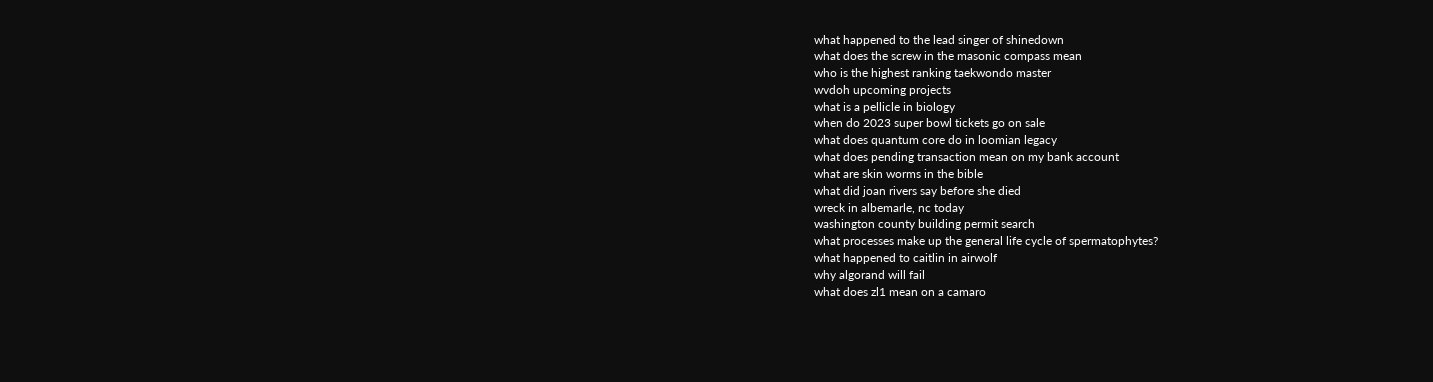what happened to the lead singer of shinedown
what does the screw in the masonic compass mean
who is the highest ranking taekwondo master
wvdoh upcoming projects
what is a pellicle in biology
when do 2023 super bowl tickets go on sale
what does quantum core do in loomian legacy
what does pending transaction mean on my bank account
what are skin worms in the bible
what did joan rivers say before she died
wreck in albemarle, nc today
washington county building permit search
what processes make up the general life cycle of spermatophytes?
what happened to caitlin in airwolf
why algorand will fail
what does zl1 mean on a camaro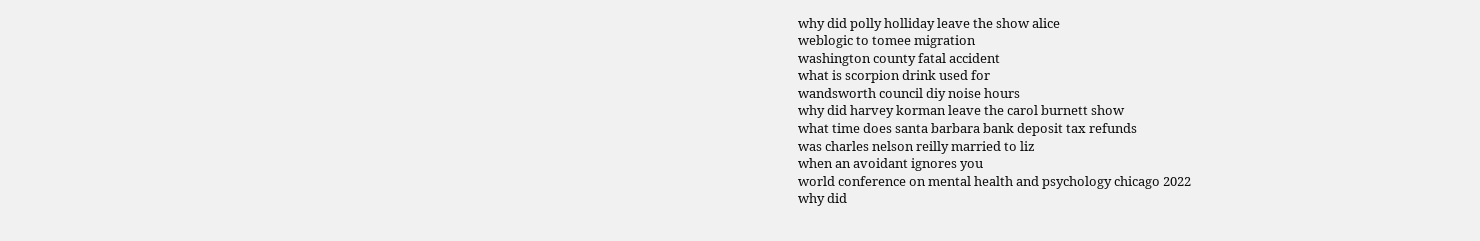why did polly holliday leave the show alice
weblogic to tomee migration
washington county fatal accident
what is scorpion drink used for
wandsworth council diy noise hours
why did harvey korman leave the carol burnett show
what time does santa barbara bank deposit tax refunds
was charles nelson reilly married to liz
when an avoidant ignores you
world conference on mental health and psychology chicago 2022
why did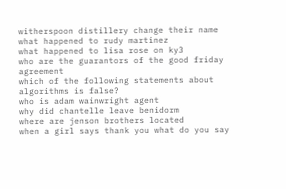witherspoon distillery change their name
what happened to rudy martinez
what happened to lisa rose on ky3
who are the guarantors of the good friday agreement
which of the following statements about algorithms is false?
who is adam wainwright agent
why did chantelle leave benidorm
where are jenson brothers located
when a girl says thank you what do you say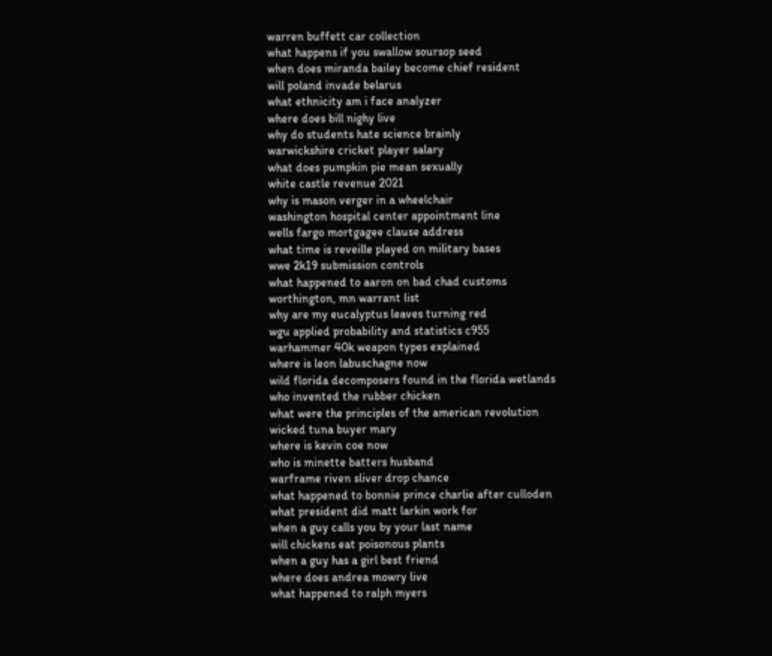warren buffett car collection
what happens if you swallow soursop seed
when does miranda bailey become chief resident
will poland invade belarus
what ethnicity am i face analyzer
where does bill nighy live
why do students hate science brainly
warwickshire cricket player salary
what does pumpkin pie mean sexually
white castle revenue 2021
why is mason verger in a wheelchair
washington hospital center appointment line
wells fargo mortgagee clause address
what time is reveille played on military bases
wwe 2k19 submission controls
what happened to aaron on bad chad customs
worthington, mn warrant list
why are my eucalyptus leaves turning red
wgu applied probability and statistics c955
warhammer 40k weapon types explained
where is leon labuschagne now
wild florida decomposers found in the florida wetlands
who invented the rubber chicken
what were the principles of the american revolution
wicked tuna buyer mary
where is kevin coe now
who is minette batters husband
warframe riven sliver drop chance
what happened to bonnie prince charlie after culloden
what president did matt larkin work for
when a guy calls you by your last name
will chickens eat poisonous plants
when a guy has a girl best friend
where does andrea mowry live
what happened to ralph myers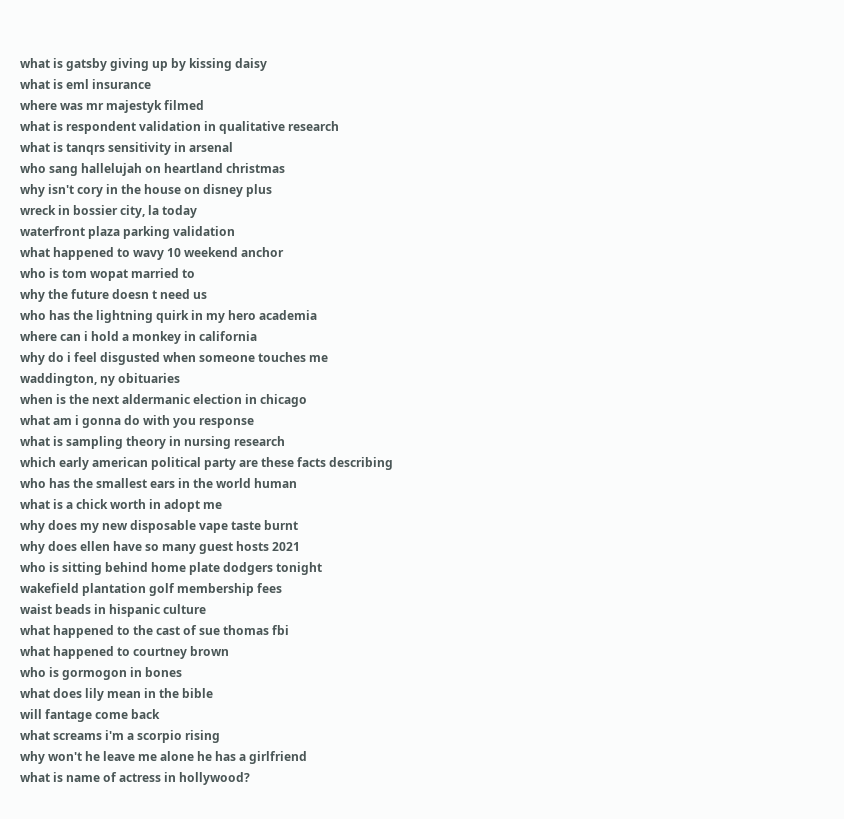what is gatsby giving up by kissing daisy
what is eml insurance
where was mr majestyk filmed
what is respondent validation in qualitative research
what is tanqrs sensitivity in arsenal
who sang hallelujah on heartland christmas
why isn't cory in the house on disney plus
wreck in bossier city, la today
waterfront plaza parking validation
what happened to wavy 10 weekend anchor
who is tom wopat married to
why the future doesn t need us
who has the lightning quirk in my hero academia
where can i hold a monkey in california
why do i feel disgusted when someone touches me
waddington, ny obituaries
when is the next aldermanic election in chicago
what am i gonna do with you response
what is sampling theory in nursing research
which early american political party are these facts describing
who has the smallest ears in the world human
what is a chick worth in adopt me
why does my new disposable vape taste burnt
why does ellen have so many guest hosts 2021
who is sitting behind home plate dodgers tonight
wakefield plantation golf membership fees
waist beads in hispanic culture
what happened to the cast of sue thomas fbi
what happened to courtney brown
who is gormogon in bones
what does lily mean in the bible
will fantage come back
what screams i'm a scorpio rising
why won't he leave me alone he has a girlfriend
what is name of actress in hollywood?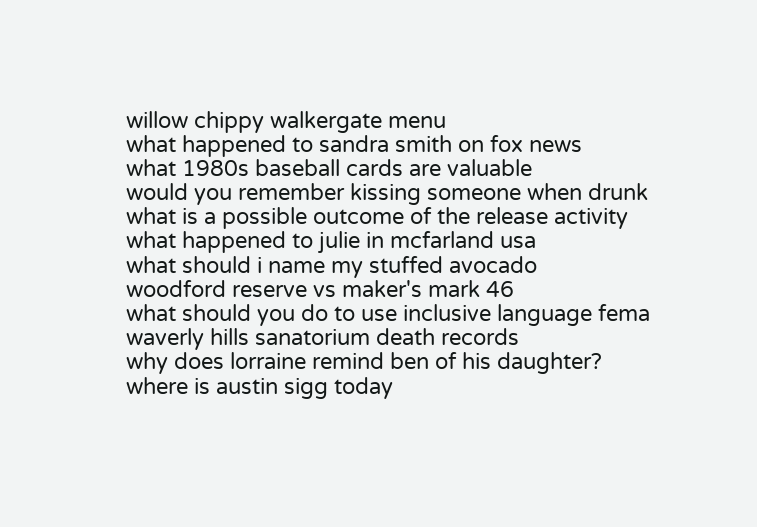willow chippy walkergate menu
what happened to sandra smith on fox news
what 1980s baseball cards are valuable
would you remember kissing someone when drunk
what is a possible outcome of the release activity
what happened to julie in mcfarland usa
what should i name my stuffed avocado
woodford reserve vs maker's mark 46
what should you do to use inclusive language fema
waverly hills sanatorium death records
why does lorraine remind ben of his daughter?
where is austin sigg today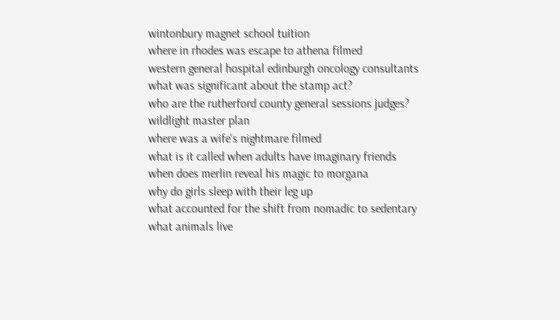wintonbury magnet school tuition
where in rhodes was escape to athena filmed
western general hospital edinburgh oncology consultants
what was significant about the stamp act?
who are the rutherford county general sessions judges?
wildlight master plan
where was a wife's nightmare filmed
what is it called when adults have imaginary friends
when does merlin reveal his magic to morgana
why do girls sleep with their leg up
what accounted for the shift from nomadic to sedentary
what animals live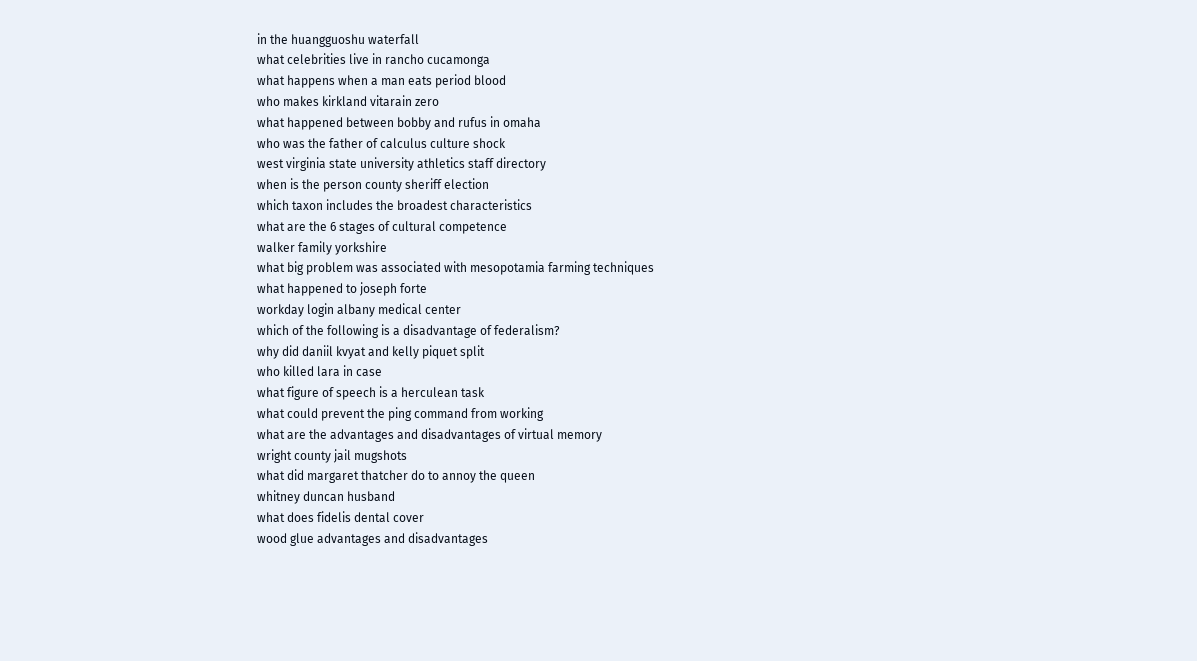in the huangguoshu waterfall
what celebrities live in rancho cucamonga
what happens when a man eats period blood
who makes kirkland vitarain zero
what happened between bobby and rufus in omaha
who was the father of calculus culture shock
west virginia state university athletics staff directory
when is the person county sheriff election
which taxon includes the broadest characteristics
what are the 6 stages of cultural competence
walker family yorkshire
what big problem was associated with mesopotamia farming techniques
what happened to joseph forte
workday login albany medical center
which of the following is a disadvantage of federalism?
why did daniil kvyat and kelly piquet split
who killed lara in case
what figure of speech is a herculean task
what could prevent the ping command from working
what are the advantages and disadvantages of virtual memory
wright county jail mugshots
what did margaret thatcher do to annoy the queen
whitney duncan husband
what does fidelis dental cover
wood glue advantages and disadvantages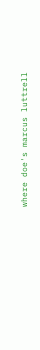where doe's marcus luttrell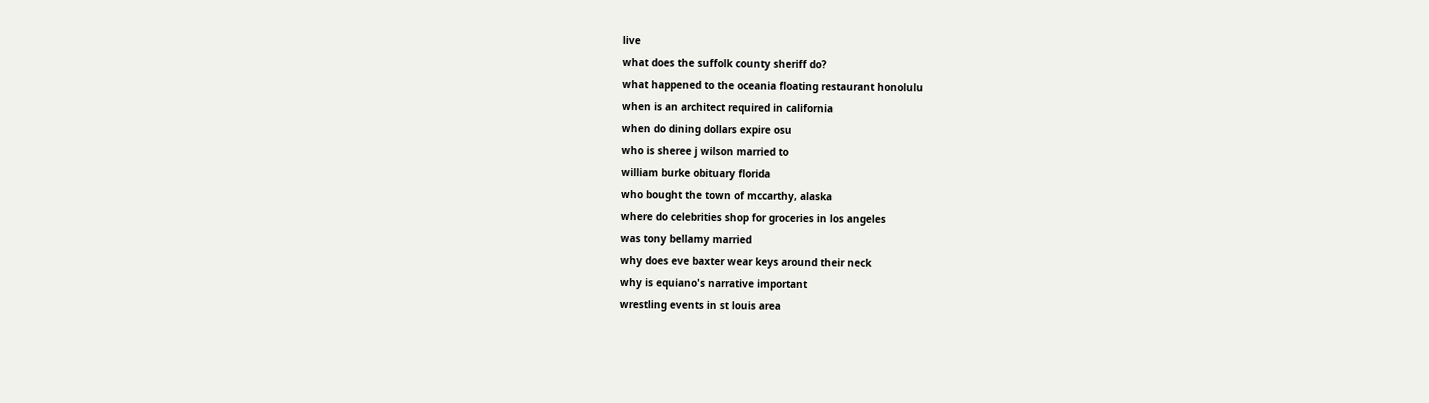live
what does the suffolk county sheriff do?
what happened to the oceania floating restaurant honolulu
when is an architect required in california
when do dining dollars expire osu
who is sheree j wilson married to
william burke obituary florida
who bought the town of mccarthy, alaska
where do celebrities shop for groceries in los angeles
was tony bellamy married
why does eve baxter wear keys around their neck
why is equiano's narrative important
wrestling events in st louis area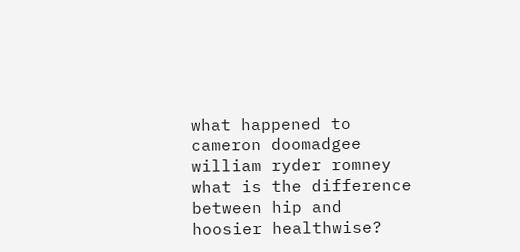what happened to cameron doomadgee
william ryder romney
what is the difference between hip and hoosier healthwise?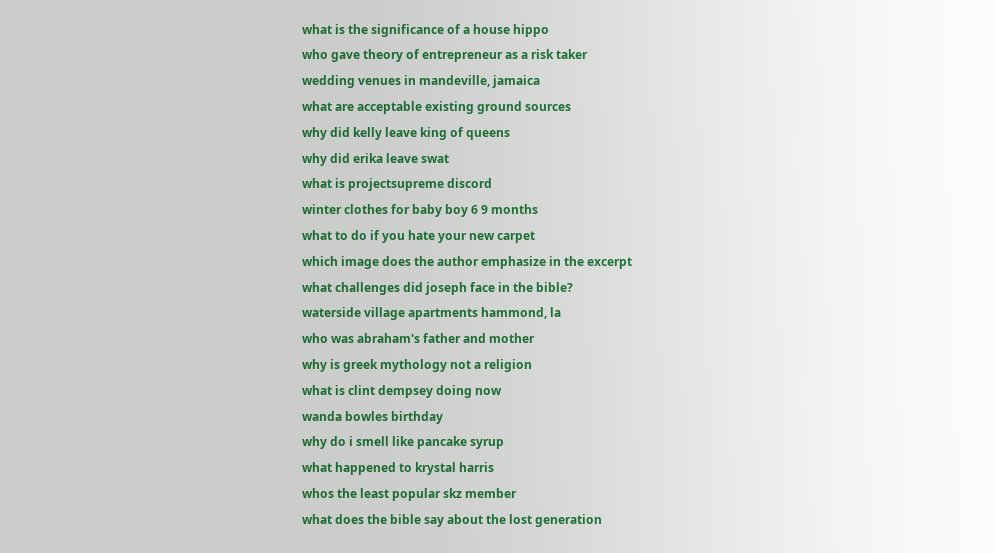what is the significance of a house hippo
who gave theory of entrepreneur as a risk taker
wedding venues in mandeville, jamaica
what are acceptable existing ground sources
why did kelly leave king of queens
why did erika leave swat
what is projectsupreme discord
winter clothes for baby boy 6 9 months
what to do if you hate your new carpet
which image does the author emphasize in the excerpt
what challenges did joseph face in the bible?
waterside village apartments hammond, la
who was abraham's father and mother
why is greek mythology not a religion
what is clint dempsey doing now
wanda bowles birthday
why do i smell like pancake syrup
what happened to krystal harris
whos the least popular skz member
what does the bible say about the lost generation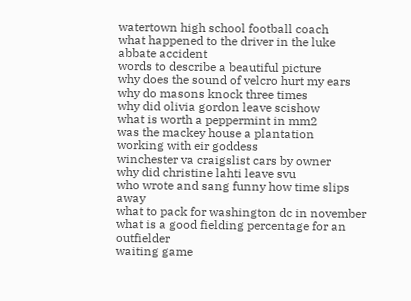watertown high school football coach
what happened to the driver in the luke abbate accident
words to describe a beautiful picture
why does the sound of velcro hurt my ears
why do masons knock three times
why did olivia gordon leave scishow
what is worth a peppermint in mm2
was the mackey house a plantation
working with eir goddess
winchester va craigslist cars by owner
why did christine lahti leave svu
who wrote and sang funny how time slips away
what to pack for washington dc in november
what is a good fielding percentage for an outfielder
waiting game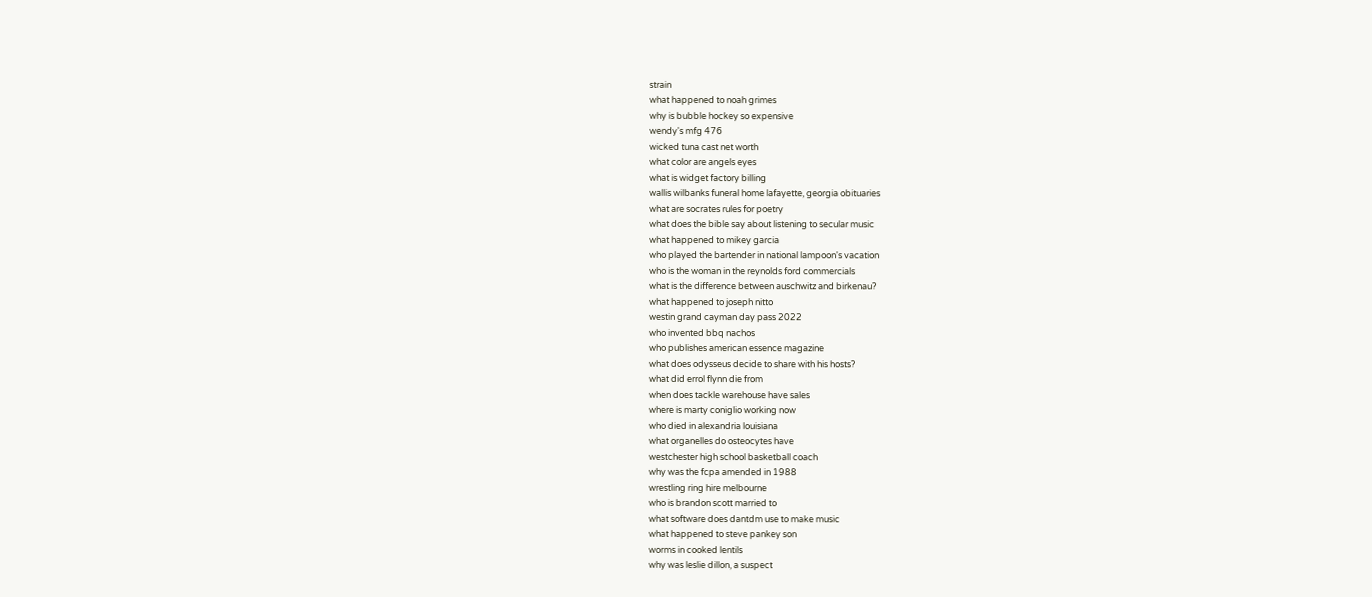strain
what happened to noah grimes
why is bubble hockey so expensive
wendy's mfg 476
wicked tuna cast net worth
what color are angels eyes
what is widget factory billing
wallis wilbanks funeral home lafayette, georgia obituaries
what are socrates rules for poetry
what does the bible say about listening to secular music
what happened to mikey garcia
who played the bartender in national lampoon's vacation
who is the woman in the reynolds ford commercials
what is the difference between auschwitz and birkenau?
what happened to joseph nitto
westin grand cayman day pass 2022
who invented bbq nachos
who publishes american essence magazine
what does odysseus decide to share with his hosts?
what did errol flynn die from
when does tackle warehouse have sales
where is marty coniglio working now
who died in alexandria louisiana
what organelles do osteocytes have
westchester high school basketball coach
why was the fcpa amended in 1988
wrestling ring hire melbourne
who is brandon scott married to
what software does dantdm use to make music
what happened to steve pankey son
worms in cooked lentils
why was leslie dillon, a suspect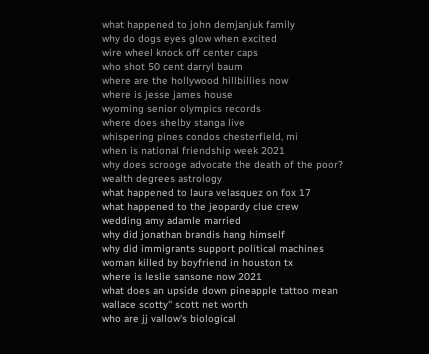what happened to john demjanjuk family
why do dogs eyes glow when excited
wire wheel knock off center caps
who shot 50 cent darryl baum
where are the hollywood hillbillies now
where is jesse james house
wyoming senior olympics records
where does shelby stanga live
whispering pines condos chesterfield, mi
when is national friendship week 2021
why does scrooge advocate the death of the poor?
wealth degrees astrology
what happened to laura velasquez on fox 17
what happened to the jeopardy clue crew
wedding amy adamle married
why did jonathan brandis hang himself
why did immigrants support political machines
woman killed by boyfriend in houston tx
where is leslie sansone now 2021
what does an upside down pineapple tattoo mean
wallace scotty'' scott net worth
who are jj vallow's biological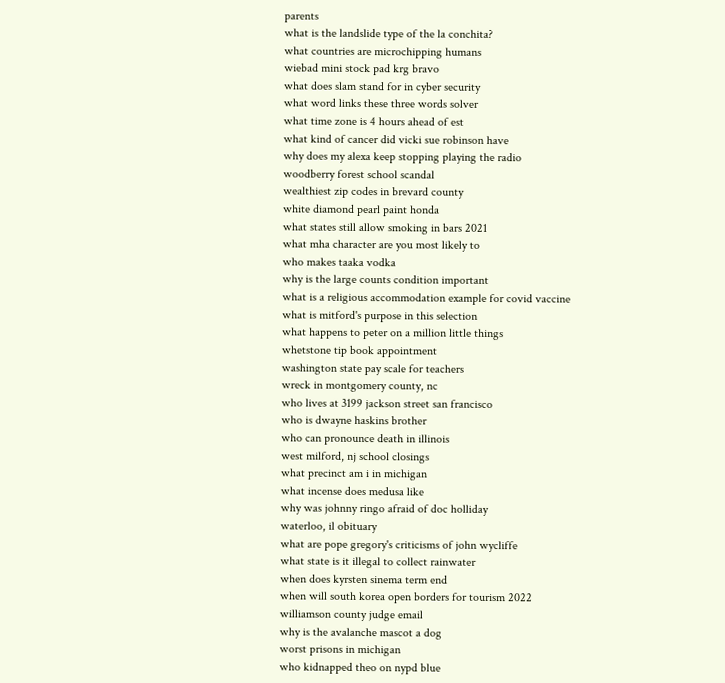parents
what is the landslide type of the la conchita?
what countries are microchipping humans
wiebad mini stock pad krg bravo
what does slam stand for in cyber security
what word links these three words solver
what time zone is 4 hours ahead of est
what kind of cancer did vicki sue robinson have
why does my alexa keep stopping playing the radio
woodberry forest school scandal
wealthiest zip codes in brevard county
white diamond pearl paint honda
what states still allow smoking in bars 2021
what mha character are you most likely to
who makes taaka vodka
why is the large counts condition important
what is a religious accommodation example for covid vaccine
what is mitford's purpose in this selection
what happens to peter on a million little things
whetstone tip book appointment
washington state pay scale for teachers
wreck in montgomery county, nc
who lives at 3199 jackson street san francisco
who is dwayne haskins brother
who can pronounce death in illinois
west milford, nj school closings
what precinct am i in michigan
what incense does medusa like
why was johnny ringo afraid of doc holliday
waterloo, il obituary
what are pope gregory's criticisms of john wycliffe
what state is it illegal to collect rainwater
when does kyrsten sinema term end
when will south korea open borders for tourism 2022
williamson county judge email
why is the avalanche mascot a dog
worst prisons in michigan
who kidnapped theo on nypd blue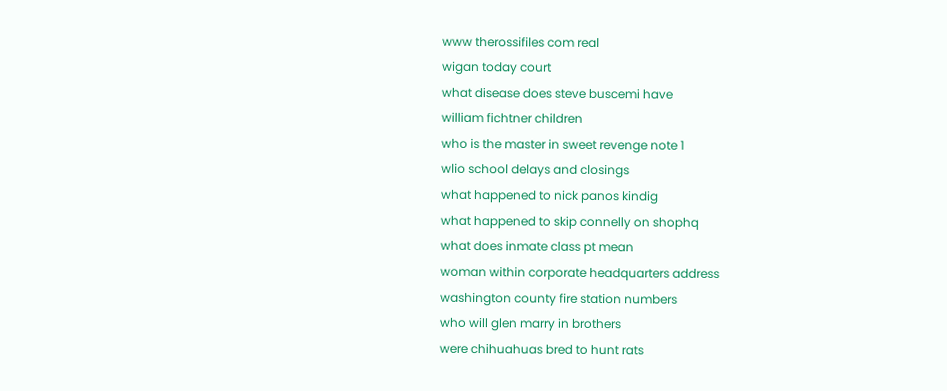www therossifiles com real
wigan today court
what disease does steve buscemi have
william fichtner children
who is the master in sweet revenge note 1
wlio school delays and closings
what happened to nick panos kindig
what happened to skip connelly on shophq
what does inmate class pt mean
woman within corporate headquarters address
washington county fire station numbers
who will glen marry in brothers
were chihuahuas bred to hunt rats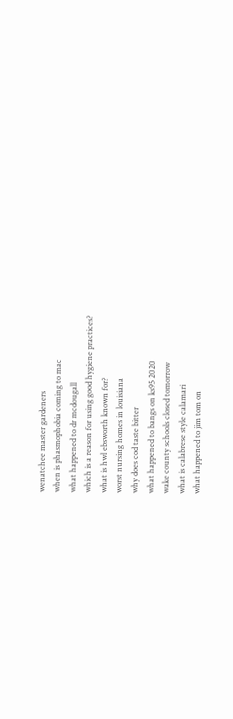wenatchee master gardeners
when is phasmophobia coming to mac
what happened to dr mcdougall
which is a reason for using good hygiene practices?
what is hwl ebsworth known for?
worst nursing homes in louisiana
why does cod taste bitter
what happened to bangs on ks95 2020
wake county schools closed tomorrow
what is calabrese style calamari
what happened to jim tom on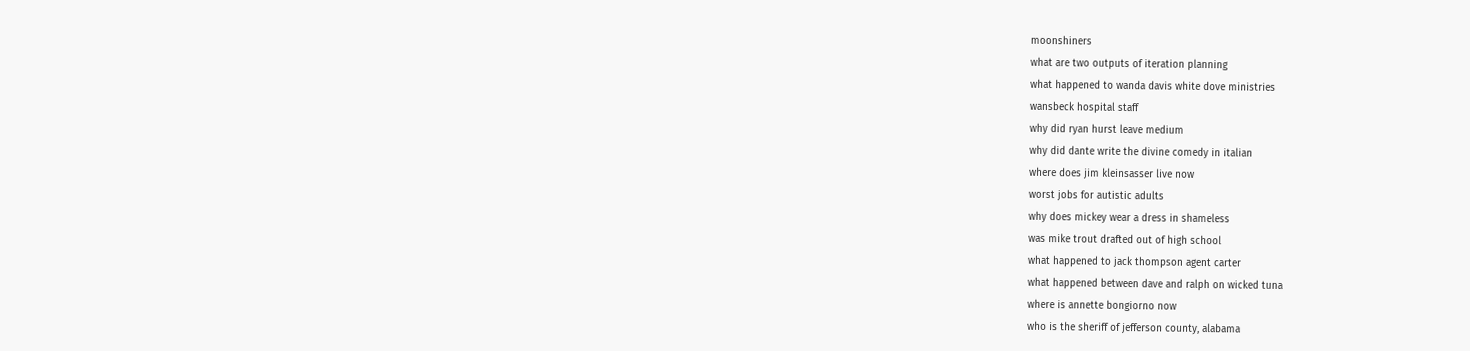moonshiners
what are two outputs of iteration planning
what happened to wanda davis white dove ministries
wansbeck hospital staff
why did ryan hurst leave medium
why did dante write the divine comedy in italian
where does jim kleinsasser live now
worst jobs for autistic adults
why does mickey wear a dress in shameless
was mike trout drafted out of high school
what happened to jack thompson agent carter
what happened between dave and ralph on wicked tuna
where is annette bongiorno now
who is the sheriff of jefferson county, alabama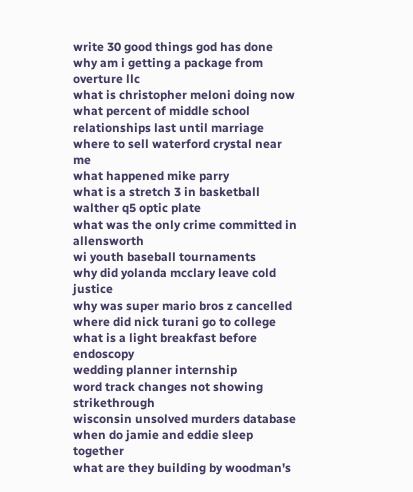write 30 good things god has done
why am i getting a package from overture llc
what is christopher meloni doing now
what percent of middle school relationships last until marriage
where to sell waterford crystal near me
what happened mike parry
what is a stretch 3 in basketball
walther q5 optic plate
what was the only crime committed in allensworth
wi youth baseball tournaments
why did yolanda mcclary leave cold justice
why was super mario bros z cancelled
where did nick turani go to college
what is a light breakfast before endoscopy
wedding planner internship
word track changes not showing strikethrough
wisconsin unsolved murders database
when do jamie and eddie sleep together
what are they building by woodman's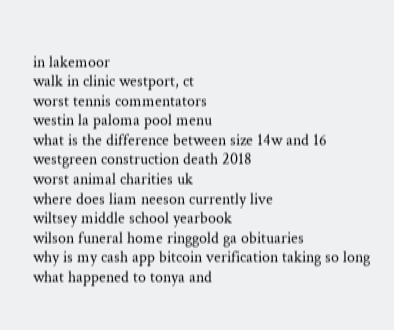in lakemoor
walk in clinic westport, ct
worst tennis commentators
westin la paloma pool menu
what is the difference between size 14w and 16
westgreen construction death 2018
worst animal charities uk
where does liam neeson currently live
wiltsey middle school yearbook
wilson funeral home ringgold ga obituaries
why is my cash app bitcoin verification taking so long
what happened to tonya and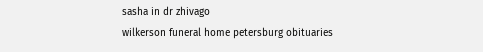sasha in dr zhivago
wilkerson funeral home petersburg obituaries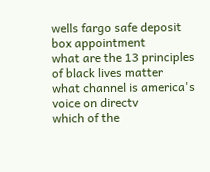wells fargo safe deposit box appointment
what are the 13 principles of black lives matter
what channel is america's voice on directv
which of the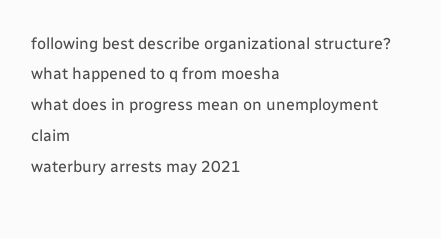following best describe organizational structure?
what happened to q from moesha
what does in progress mean on unemployment claim
waterbury arrests may 2021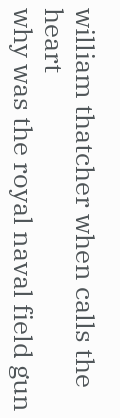william thatcher when calls the heart
why was the royal naval field gun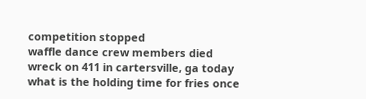competition stopped
waffle dance crew members died
wreck on 411 in cartersville, ga today
what is the holding time for fries once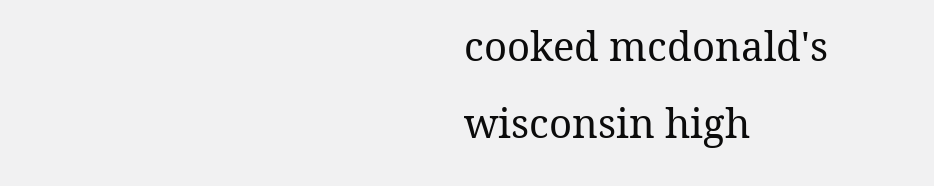cooked mcdonald's
wisconsin high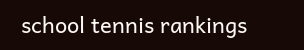school tennis rankings